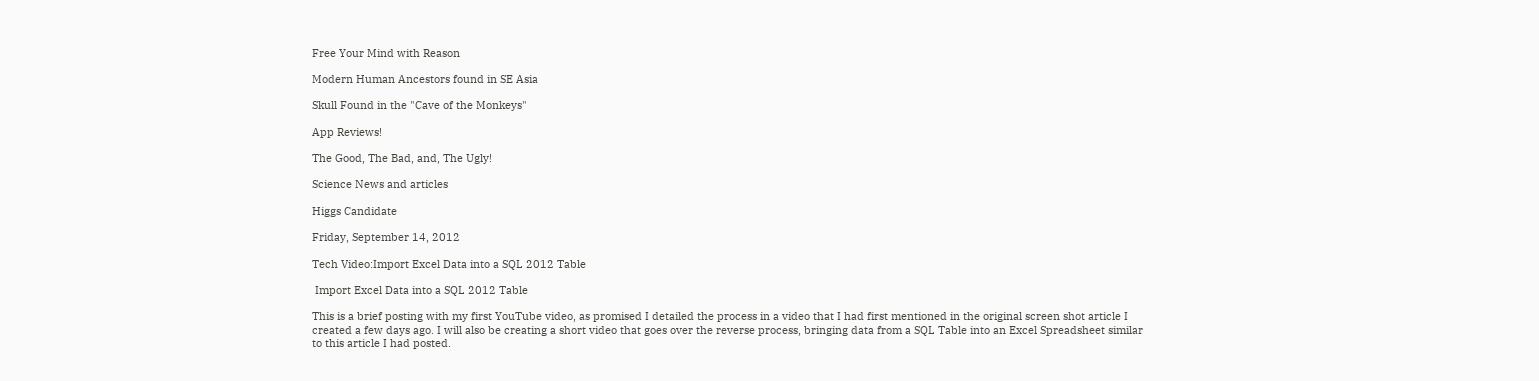Free Your Mind with Reason

Modern Human Ancestors found in SE Asia

Skull Found in the "Cave of the Monkeys"

App Reviews!

The Good, The Bad, and, The Ugly!

Science News and articles

Higgs Candidate

Friday, September 14, 2012

Tech Video:Import Excel Data into a SQL 2012 Table

 Import Excel Data into a SQL 2012 Table

This is a brief posting with my first YouTube video, as promised I detailed the process in a video that I had first mentioned in the original screen shot article I created a few days ago. I will also be creating a short video that goes over the reverse process, bringing data from a SQL Table into an Excel Spreadsheet similar to this article I had posted.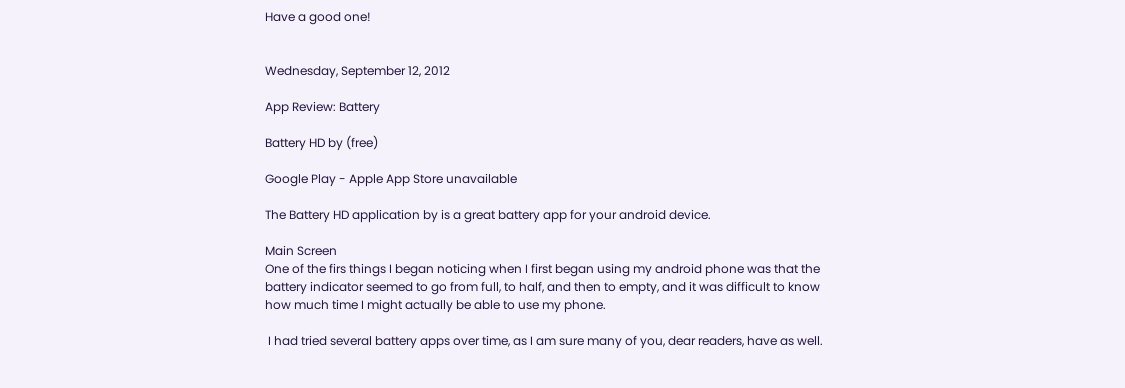Have a good one!


Wednesday, September 12, 2012

App Review: Battery

Battery HD by (free)

Google Play - Apple App Store unavailable

The Battery HD application by is a great battery app for your android device.

Main Screen
One of the firs things I began noticing when I first began using my android phone was that the battery indicator seemed to go from full, to half, and then to empty, and it was difficult to know how much time I might actually be able to use my phone.

 I had tried several battery apps over time, as I am sure many of you, dear readers, have as well.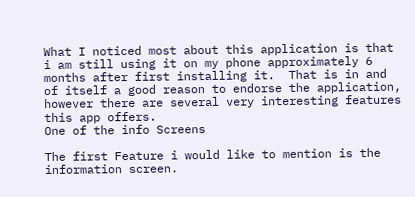What I noticed most about this application is that i am still using it on my phone approximately 6 months after first installing it.  That is in and of itself a good reason to endorse the application, however there are several very interesting features this app offers.
One of the info Screens

The first Feature i would like to mention is the information screen.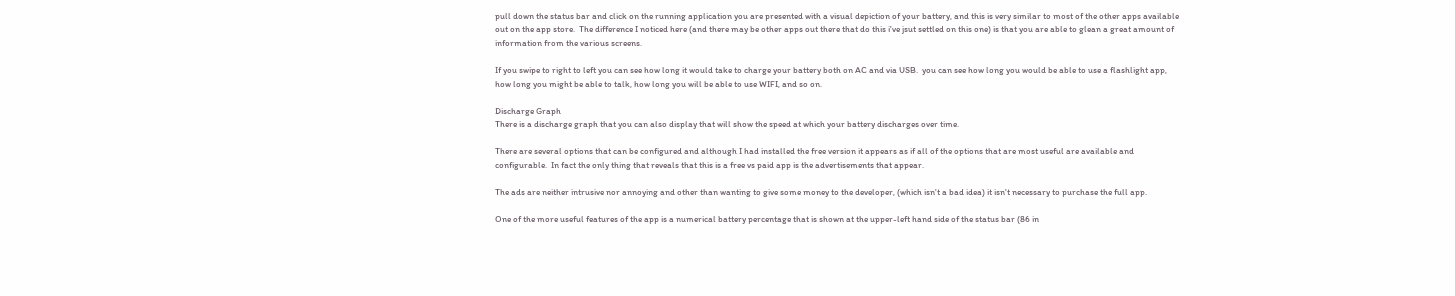pull down the status bar and click on the running application you are presented with a visual depiction of your battery, and this is very similar to most of the other apps available out on the app store.  The difference I noticed here (and there may be other apps out there that do this i've jsut settled on this one) is that you are able to glean a great amount of information from the various screens.

If you swipe to right to left you can see how long it would take to charge your battery both on AC and via USB.  you can see how long you would be able to use a flashlight app, how long you might be able to talk, how long you will be able to use WIFI, and so on.

Discharge Graph
There is a discharge graph that you can also display that will show the speed at which your battery discharges over time.

There are several options that can be configured and although I had installed the free version it appears as if all of the options that are most useful are available and configurable.  In fact the only thing that reveals that this is a free vs paid app is the advertisements that appear.

The ads are neither intrusive nor annoying and other than wanting to give some money to the developer, (which isn't a bad idea) it isn't necessary to purchase the full app.

One of the more useful features of the app is a numerical battery percentage that is shown at the upper-left hand side of the status bar (86 in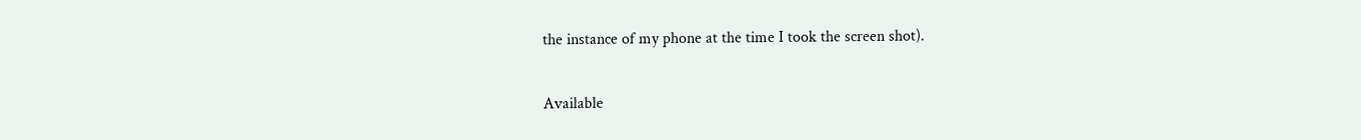the instance of my phone at the time I took the screen shot).

Available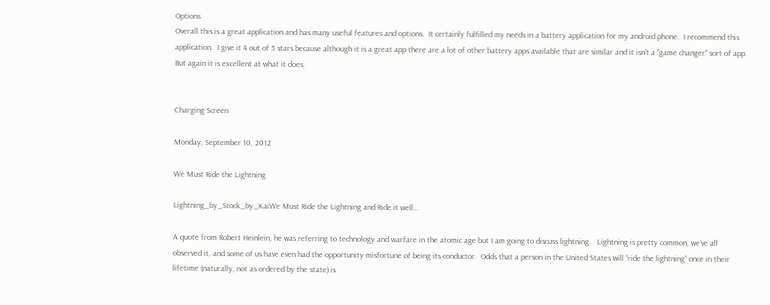Options
Overall this is a great application and has many useful features and options.  It certainly fulfilled my needs in a battery application for my android phone.  I recommend this application.  I give it 4 out of 5 stars because although it is a great app there are a lot of other battery apps available that are similar and it isn't a "game changer" sort of app.  But again it is excellent at what it does.


Charging Screen

Monday, September 10, 2012

We Must Ride the Lightning

Lightning_by_Stock_by_KaiWe Must Ride the Lightning and Ride it well…

A quote from Robert Heinlein, he was referring to technology and warfare in the atomic age but I am going to discuss lightning.   Lightning is pretty common, we’ve all observed it, and some of us have even had the opportunity misfortune of being its conductor.  Odds that a person in the United States will “ride the lightning” once in their lifetime (naturally, not as ordered by the state) is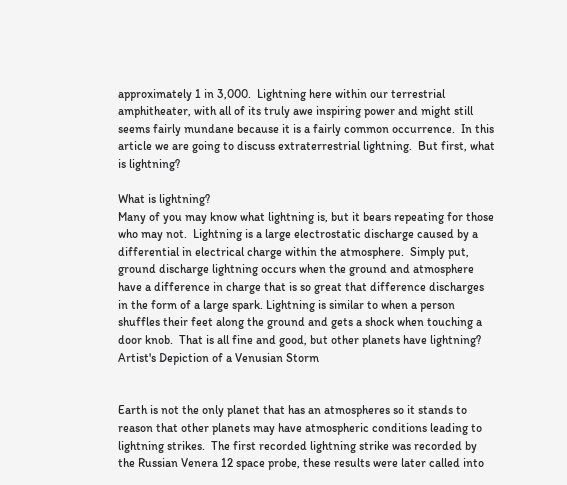approximately 1 in 3,000.  Lightning here within our terrestrial amphitheater, with all of its truly awe inspiring power and might still seems fairly mundane because it is a fairly common occurrence.  In this article we are going to discuss extraterrestrial lightning.  But first, what is lightning?

What is lightning?
Many of you may know what lightning is, but it bears repeating for those who may not.  Lightning is a large electrostatic discharge caused by a differential in electrical charge within the atmosphere.  Simply put, ground discharge lightning occurs when the ground and atmosphere have a difference in charge that is so great that difference discharges in the form of a large spark. Lightning is similar to when a person shuffles their feet along the ground and gets a shock when touching a door knob.  That is all fine and good, but other planets have lightning?
Artist's Depiction of a Venusian Storm


Earth is not the only planet that has an atmospheres so it stands to reason that other planets may have atmospheric conditions leading to lightning strikes.  The first recorded lightning strike was recorded by the Russian Venera 12 space probe, these results were later called into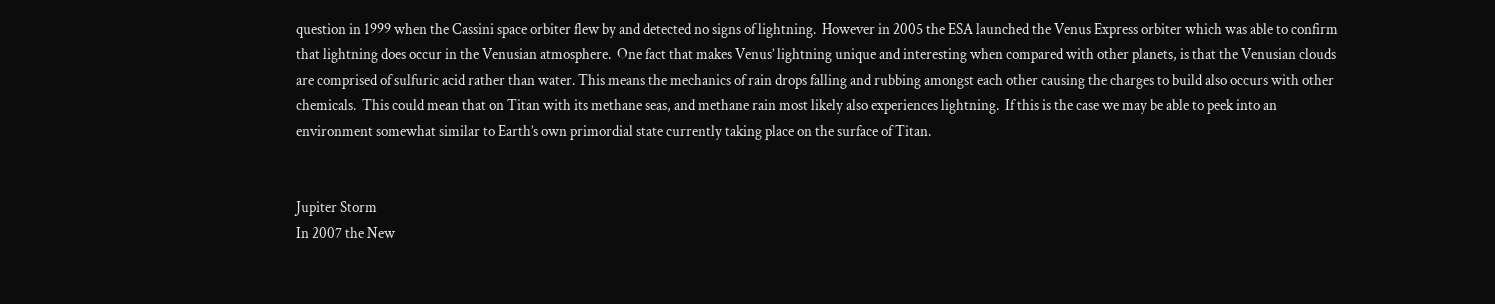question in 1999 when the Cassini space orbiter flew by and detected no signs of lightning.  However in 2005 the ESA launched the Venus Express orbiter which was able to confirm that lightning does occur in the Venusian atmosphere.  One fact that makes Venus’ lightning unique and interesting when compared with other planets, is that the Venusian clouds are comprised of sulfuric acid rather than water. This means the mechanics of rain drops falling and rubbing amongst each other causing the charges to build also occurs with other chemicals.  This could mean that on Titan with its methane seas, and methane rain most likely also experiences lightning.  If this is the case we may be able to peek into an environment somewhat similar to Earth’s own primordial state currently taking place on the surface of Titan.


Jupiter Storm
In 2007 the New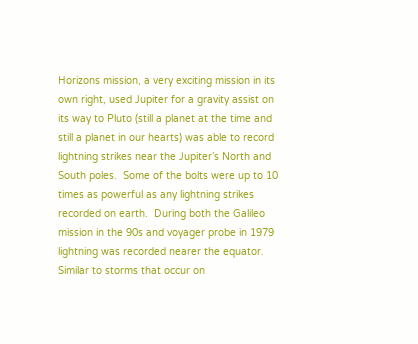Horizons mission, a very exciting mission in its own right, used Jupiter for a gravity assist on its way to Pluto (still a planet at the time and still a planet in our hearts) was able to record lightning strikes near the Jupiter’s North and South poles.  Some of the bolts were up to 10 times as powerful as any lightning strikes recorded on earth.  During both the Galileo mission in the 90s and voyager probe in 1979 lightning was recorded nearer the equator.  Similar to storms that occur on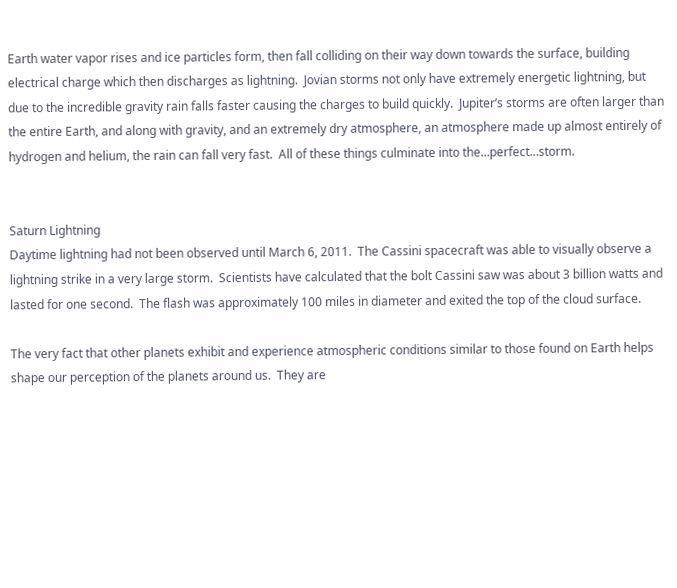Earth water vapor rises and ice particles form, then fall colliding on their way down towards the surface, building electrical charge which then discharges as lightning.  Jovian storms not only have extremely energetic lightning, but due to the incredible gravity rain falls faster causing the charges to build quickly.  Jupiter’s storms are often larger than the entire Earth, and along with gravity, and an extremely dry atmosphere, an atmosphere made up almost entirely of hydrogen and helium, the rain can fall very fast.  All of these things culminate into the…perfect…storm.


Saturn Lightning
Daytime lightning had not been observed until March 6, 2011.  The Cassini spacecraft was able to visually observe a lightning strike in a very large storm.  Scientists have calculated that the bolt Cassini saw was about 3 billion watts and lasted for one second.  The flash was approximately 100 miles in diameter and exited the top of the cloud surface.

The very fact that other planets exhibit and experience atmospheric conditions similar to those found on Earth helps shape our perception of the planets around us.  They are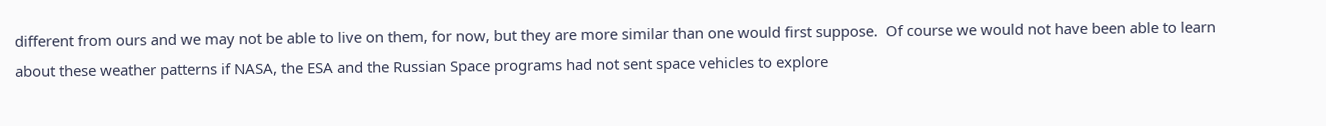different from ours and we may not be able to live on them, for now, but they are more similar than one would first suppose.  Of course we would not have been able to learn about these weather patterns if NASA, the ESA and the Russian Space programs had not sent space vehicles to explore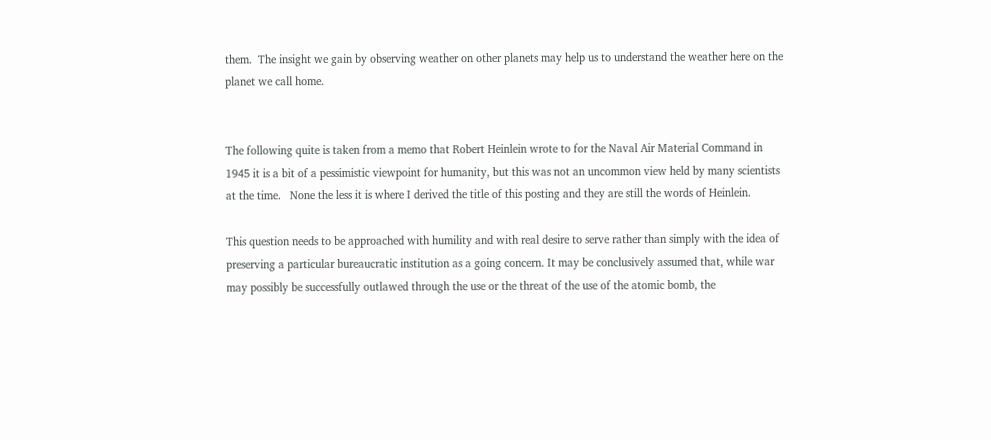them.  The insight we gain by observing weather on other planets may help us to understand the weather here on the planet we call home.


The following quite is taken from a memo that Robert Heinlein wrote to for the Naval Air Material Command in 1945 it is a bit of a pessimistic viewpoint for humanity, but this was not an uncommon view held by many scientists at the time.   None the less it is where I derived the title of this posting and they are still the words of Heinlein.

This question needs to be approached with humility and with real desire to serve rather than simply with the idea of preserving a particular bureaucratic institution as a going concern. It may be conclusively assumed that, while war may possibly be successfully outlawed through the use or the threat of the use of the atomic bomb, the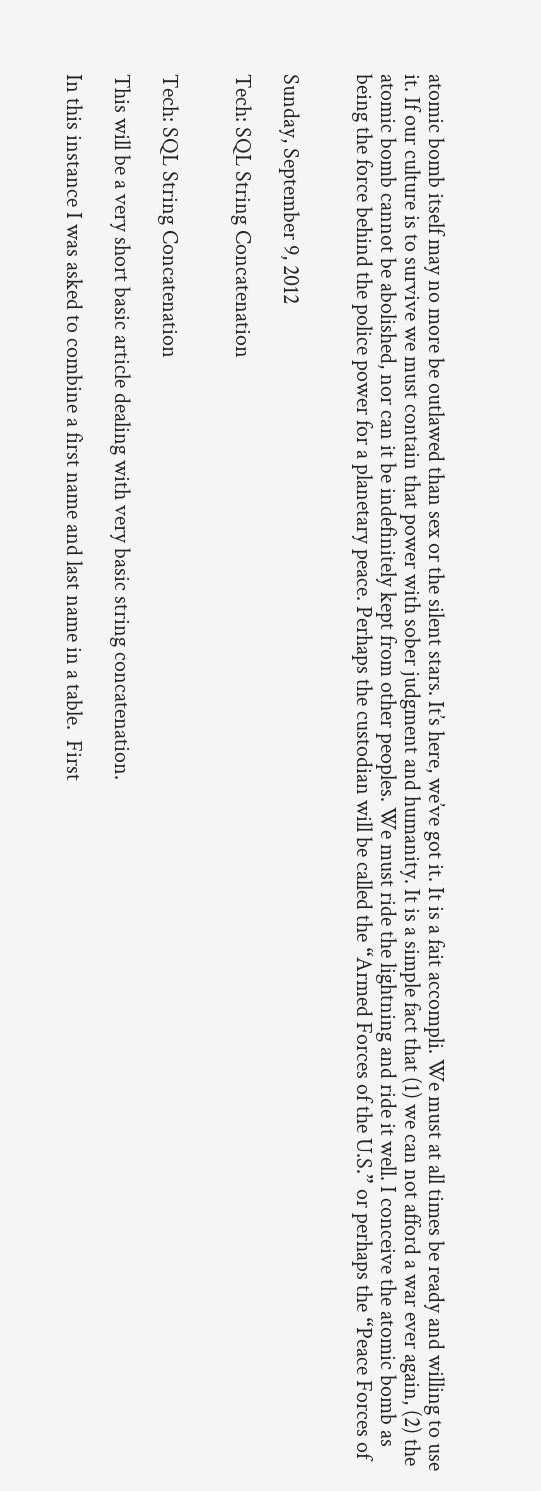atomic bomb itself may no more be outlawed than sex or the silent stars. It’s here, we’ve got it. It is a fait accompli. We must at all times be ready and willing to use it. If our culture is to survive we must contain that power with sober judgment and humanity. It is a simple fact that (1) we can not afford a war ever again, (2) the atomic bomb cannot be abolished, nor can it be indefinitely kept from other peoples. We must ride the lightning and ride it well. I conceive the atomic bomb as being the force behind the police power for a planetary peace. Perhaps the custodian will be called the “Armed Forces of the U.S.” or perhaps the “Peace Forces of


Sunday, September 9, 2012

Tech: SQL String Concatenation


Tech: SQL String Concatenation

This will be a very short basic article dealing with very basic string concatenation.

In this instance I was asked to combine a first name and last name in a table.  First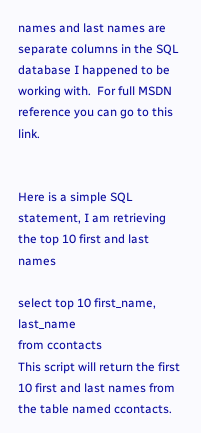names and last names are separate columns in the SQL database I happened to be working with.  For full MSDN reference you can go to this link.


Here is a simple SQL statement, I am retrieving the top 10 first and last names

select top 10 first_name, last_name
from ccontacts
This script will return the first 10 first and last names from the table named ccontacts.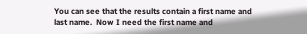You can see that the results contain a first name and last name.  Now I need the first name and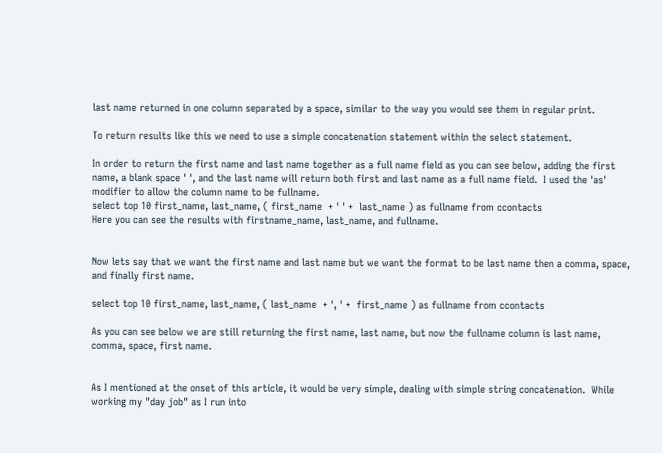last name returned in one column separated by a space, similar to the way you would see them in regular print.

To return results like this we need to use a simple concatenation statement within the select statement.

In order to return the first name and last name together as a full name field as you can see below, adding the first name, a blank space ' ', and the last name will return both first and last name as a full name field.  I used the 'as' modifier to allow the column name to be fullname.
select top 10 first_name, last_name, ( first_name  + ' ' +  last_name ) as fullname from ccontacts
Here you can see the results with firstname_name, last_name, and fullname.


Now lets say that we want the first name and last name but we want the format to be last name then a comma, space, and finally first name.

select top 10 first_name, last_name, ( last_name  + ', ' +  first_name ) as fullname from ccontacts

As you can see below we are still returning the first name, last name, but now the fullname column is last name, comma, space, first name.


As I mentioned at the onset of this article, it would be very simple, dealing with simple string concatenation.  While working my "day job" as I run into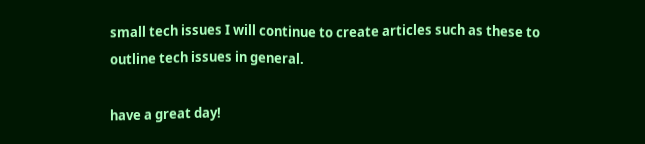small tech issues I will continue to create articles such as these to outline tech issues in general.

have a great day!